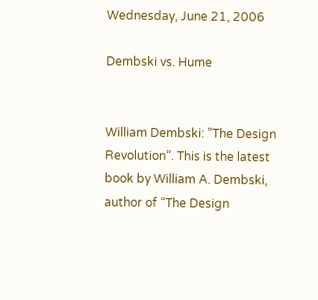Wednesday, June 21, 2006

Dembski vs. Hume


William Dembski: ”The Design Revolution”. This is the latest book by William A. Dembski, author of “The Design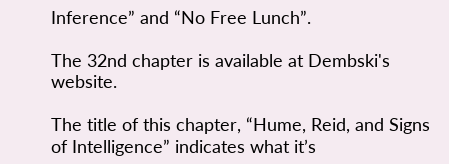Inference” and “No Free Lunch”.

The 32nd chapter is available at Dembski's website.

The title of this chapter, “Hume, Reid, and Signs of Intelligence” indicates what it’s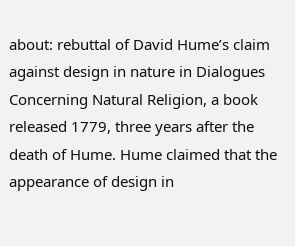about: rebuttal of David Hume’s claim against design in nature in Dialogues Concerning Natural Religion, a book released 1779, three years after the death of Hume. Hume claimed that the appearance of design in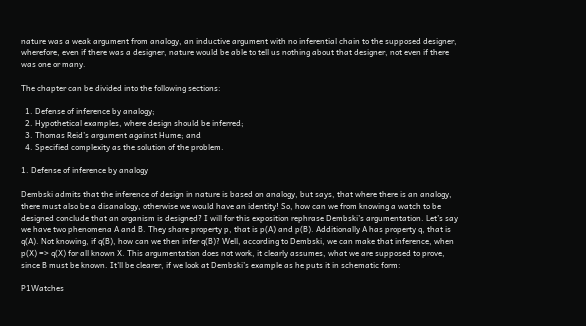nature was a weak argument from analogy, an inductive argument with no inferential chain to the supposed designer, wherefore, even if there was a designer, nature would be able to tell us nothing about that designer, not even if there was one or many.

The chapter can be divided into the following sections:

  1. Defense of inference by analogy;
  2. Hypothetical examples, where design should be inferred;
  3. Thomas Reid’s argument against Hume; and
  4. Specified complexity as the solution of the problem.

1. Defense of inference by analogy

Dembski admits that the inference of design in nature is based on analogy, but says, that where there is an analogy, there must also be a disanalogy, otherwise we would have an identity! So, how can we from knowing a watch to be designed conclude that an organism is designed? I will for this exposition rephrase Dembski’s argumentation. Let’s say we have two phenomena A and B. They share property p, that is p(A) and p(B). Additionally A has property q, that is q(A). Not knowing, if q(B), how can we then infer q(B)? Well, according to Dembski, we can make that inference, when p(X) => q(X) for all known X. This argumentation does not work, it clearly assumes, what we are supposed to prove, since B must be known. It’ll be clearer, if we look at Dembski’s example as he puts it in schematic form:

P1Watches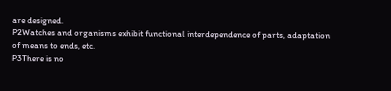are designed.
P2Watches and organisms exhibit functional interdependence of parts, adaptation of means to ends, etc.
P3There is no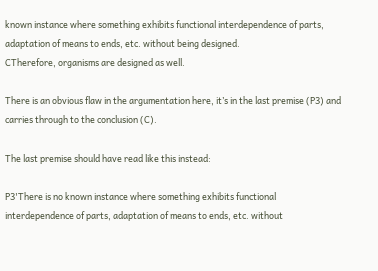known instance where something exhibits functional interdependence of parts, adaptation of means to ends, etc. without being designed.
CTherefore, organisms are designed as well.

There is an obvious flaw in the argumentation here, it’s in the last premise (P3) and carries through to the conclusion (C).

The last premise should have read like this instead:

P3'There is no known instance where something exhibits functional interdependence of parts, adaptation of means to ends, etc. without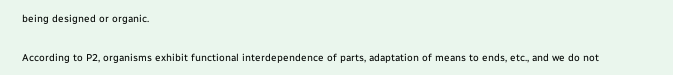being designed or organic.

According to P2, organisms exhibit functional interdependence of parts, adaptation of means to ends, etc., and we do not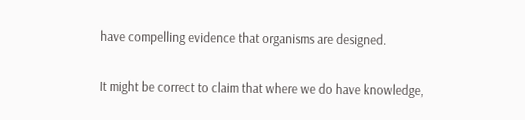have compelling evidence that organisms are designed.

It might be correct to claim that where we do have knowledge,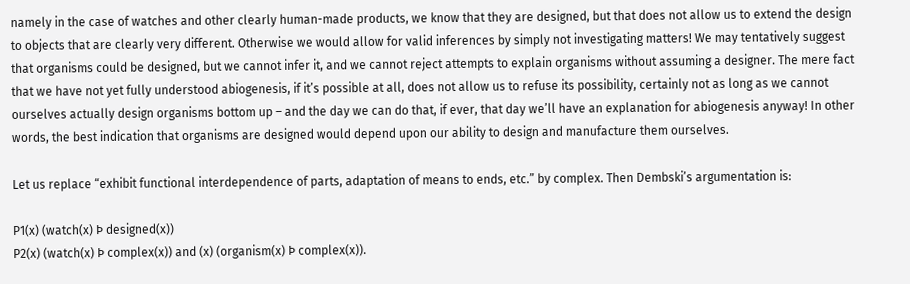namely in the case of watches and other clearly human-made products, we know that they are designed, but that does not allow us to extend the design to objects that are clearly very different. Otherwise we would allow for valid inferences by simply not investigating matters! We may tentatively suggest that organisms could be designed, but we cannot infer it, and we cannot reject attempts to explain organisms without assuming a designer. The mere fact that we have not yet fully understood abiogenesis, if it’s possible at all, does not allow us to refuse its possibility, certainly not as long as we cannot ourselves actually design organisms bottom up – and the day we can do that, if ever, that day we’ll have an explanation for abiogenesis anyway! In other words, the best indication that organisms are designed would depend upon our ability to design and manufacture them ourselves.

Let us replace “exhibit functional interdependence of parts, adaptation of means to ends, etc.” by complex. Then Dembski’s argumentation is:

P1(x) (watch(x) Þ designed(x))
P2(x) (watch(x) Þ complex(x)) and (x) (organism(x) Þ complex(x)).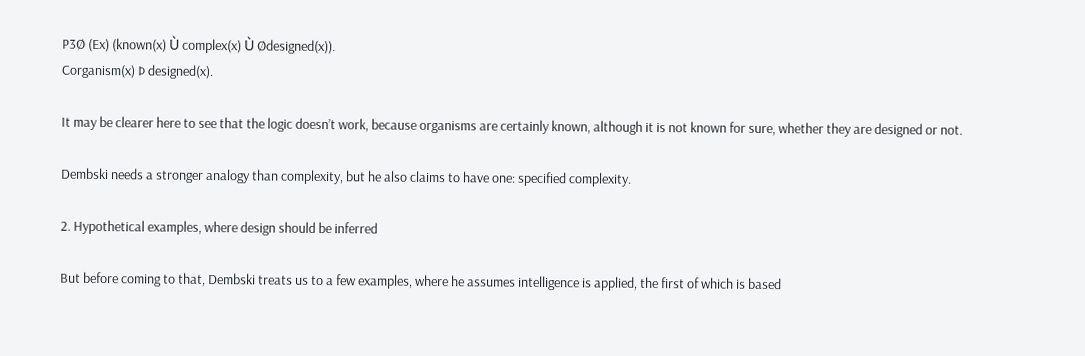P3Ø (Ex) (known(x) Ù complex(x) Ù Ødesigned(x)).
Corganism(x) Þ designed(x).

It may be clearer here to see that the logic doesn’t work, because organisms are certainly known, although it is not known for sure, whether they are designed or not.

Dembski needs a stronger analogy than complexity, but he also claims to have one: specified complexity.

2. Hypothetical examples, where design should be inferred

But before coming to that, Dembski treats us to a few examples, where he assumes intelligence is applied, the first of which is based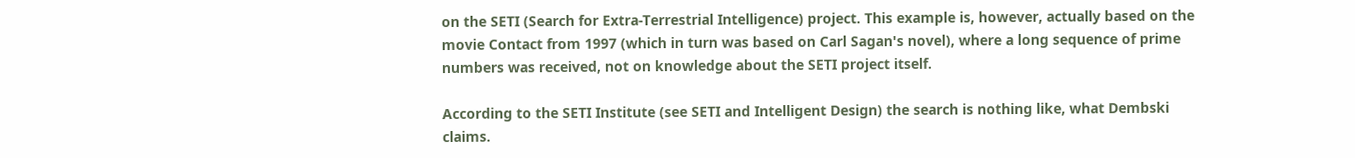on the SETI (Search for Extra-Terrestrial Intelligence) project. This example is, however, actually based on the movie Contact from 1997 (which in turn was based on Carl Sagan's novel), where a long sequence of prime numbers was received, not on knowledge about the SETI project itself.

According to the SETI Institute (see SETI and Intelligent Design) the search is nothing like, what Dembski claims.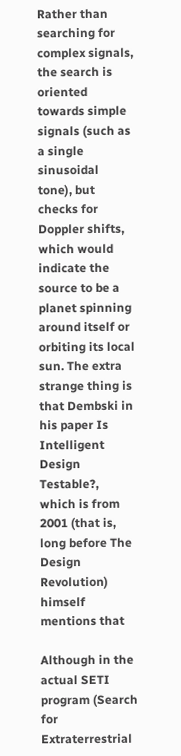Rather than searching for complex signals, the search is oriented towards simple signals (such as a single sinusoidal tone), but checks for Doppler shifts, which would indicate the source to be a planet spinning around itself or orbiting its local sun. The extra strange thing is that Dembski in his paper Is Intelligent Design Testable?, which is from 2001 (that is, long before The Design Revolution) himself mentions that

Although in the actual SETI program (Search for Extraterrestrial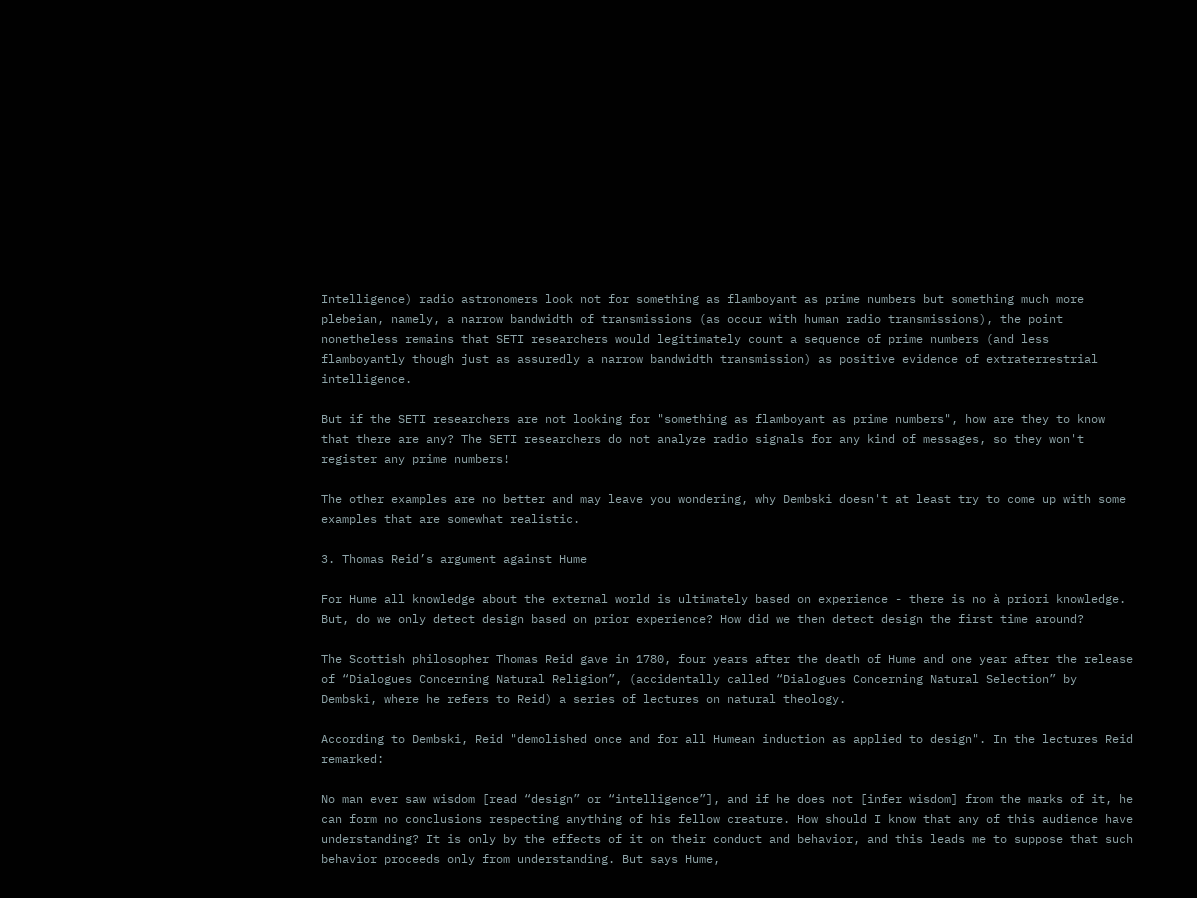Intelligence) radio astronomers look not for something as flamboyant as prime numbers but something much more plebeian, namely, a narrow bandwidth of transmissions (as occur with human radio transmissions), the point nonetheless remains that SETI researchers would legitimately count a sequence of prime numbers (and less flamboyantly though just as assuredly a narrow bandwidth transmission) as positive evidence of extraterrestrial intelligence.

But if the SETI researchers are not looking for "something as flamboyant as prime numbers", how are they to know that there are any? The SETI researchers do not analyze radio signals for any kind of messages, so they won't register any prime numbers!

The other examples are no better and may leave you wondering, why Dembski doesn't at least try to come up with some examples that are somewhat realistic.

3. Thomas Reid’s argument against Hume

For Hume all knowledge about the external world is ultimately based on experience - there is no à priori knowledge. But, do we only detect design based on prior experience? How did we then detect design the first time around?

The Scottish philosopher Thomas Reid gave in 1780, four years after the death of Hume and one year after the release of “Dialogues Concerning Natural Religion”, (accidentally called “Dialogues Concerning Natural Selection” by Dembski, where he refers to Reid) a series of lectures on natural theology.

According to Dembski, Reid "demolished once and for all Humean induction as applied to design". In the lectures Reid remarked:

No man ever saw wisdom [read “design” or “intelligence”], and if he does not [infer wisdom] from the marks of it, he can form no conclusions respecting anything of his fellow creature. How should I know that any of this audience have understanding? It is only by the effects of it on their conduct and behavior, and this leads me to suppose that such behavior proceeds only from understanding. But says Hume,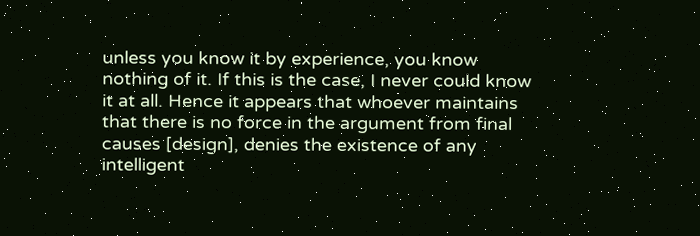unless you know it by experience, you know nothing of it. If this is the case, I never could know it at all. Hence it appears that whoever maintains that there is no force in the argument from final causes [design], denies the existence of any intelligent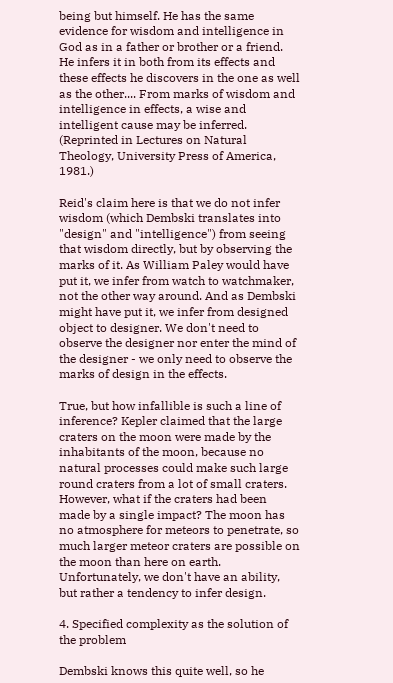being but himself. He has the same evidence for wisdom and intelligence in God as in a father or brother or a friend. He infers it in both from its effects and these effects he discovers in the one as well as the other.... From marks of wisdom and intelligence in effects, a wise and intelligent cause may be inferred. (Reprinted in Lectures on Natural Theology, University Press of America, 1981.)

Reid's claim here is that we do not infer wisdom (which Dembski translates into "design" and "intelligence") from seeing that wisdom directly, but by observing the marks of it. As William Paley would have put it, we infer from watch to watchmaker, not the other way around. And as Dembski might have put it, we infer from designed object to designer. We don't need to observe the designer nor enter the mind of the designer - we only need to observe the marks of design in the effects.

True, but how infallible is such a line of inference? Kepler claimed that the large craters on the moon were made by the inhabitants of the moon, because no natural processes could make such large round craters from a lot of small craters. However, what if the craters had been made by a single impact? The moon has no atmosphere for meteors to penetrate, so much larger meteor craters are possible on the moon than here on earth. Unfortunately, we don't have an ability, but rather a tendency to infer design.

4. Specified complexity as the solution of the problem

Dembski knows this quite well, so he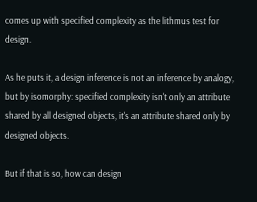comes up with specified complexity as the lithmus test for design.

As he puts it, a design inference is not an inference by analogy, but by isomorphy: specified complexity isn't only an attribute shared by all designed objects, it's an attribute shared only by designed objects.

But if that is so, how can design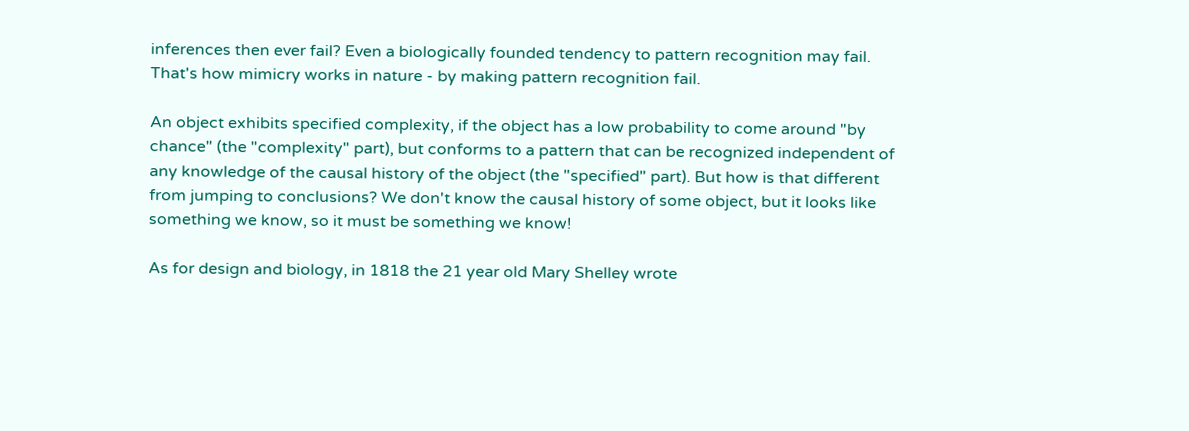inferences then ever fail? Even a biologically founded tendency to pattern recognition may fail. That's how mimicry works in nature - by making pattern recognition fail.

An object exhibits specified complexity, if the object has a low probability to come around "by chance" (the "complexity" part), but conforms to a pattern that can be recognized independent of any knowledge of the causal history of the object (the "specified" part). But how is that different from jumping to conclusions? We don't know the causal history of some object, but it looks like something we know, so it must be something we know!

As for design and biology, in 1818 the 21 year old Mary Shelley wrote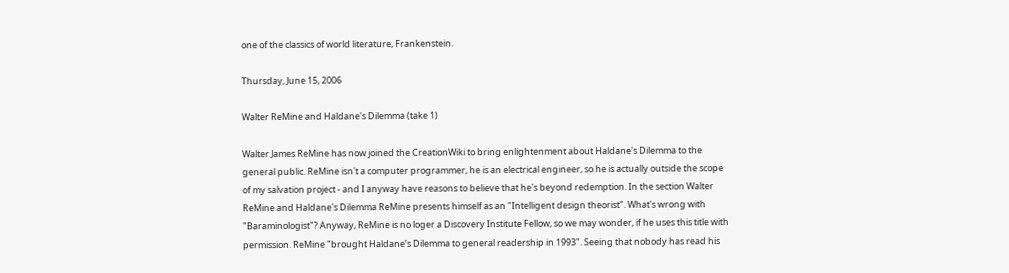one of the classics of world literature, Frankenstein.

Thursday, June 15, 2006

Walter ReMine and Haldane's Dilemma (take 1)

Walter James ReMine has now joined the CreationWiki to bring enlightenment about Haldane's Dilemma to the general public. ReMine isn't a computer programmer, he is an electrical engineer, so he is actually outside the scope of my salvation project - and I anyway have reasons to believe that he's beyond redemption. In the section Walter ReMine and Haldane's Dilemma ReMine presents himself as an "Intelligent design theorist". What's wrong with "Baraminologist"? Anyway, ReMine is no loger a Discovery Institute Fellow, so we may wonder, if he uses this title with permission. ReMine "brought Haldane’s Dilemma to general readership in 1993". Seeing that nobody has read his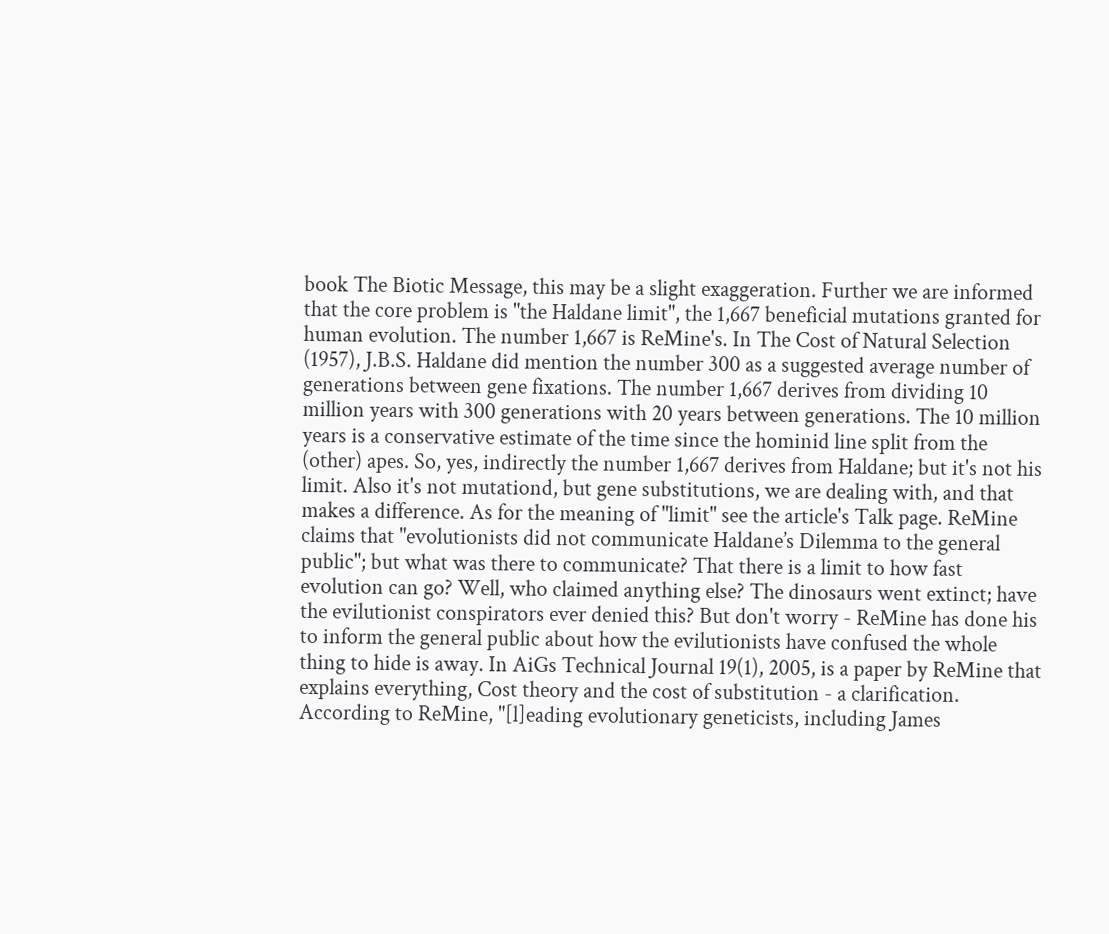book The Biotic Message, this may be a slight exaggeration. Further we are informed that the core problem is "the Haldane limit", the 1,667 beneficial mutations granted for human evolution. The number 1,667 is ReMine's. In The Cost of Natural Selection (1957), J.B.S. Haldane did mention the number 300 as a suggested average number of generations between gene fixations. The number 1,667 derives from dividing 10 million years with 300 generations with 20 years between generations. The 10 million years is a conservative estimate of the time since the hominid line split from the (other) apes. So, yes, indirectly the number 1,667 derives from Haldane; but it's not his limit. Also it's not mutationd, but gene substitutions, we are dealing with, and that makes a difference. As for the meaning of "limit" see the article's Talk page. ReMine claims that "evolutionists did not communicate Haldane’s Dilemma to the general public"; but what was there to communicate? That there is a limit to how fast evolution can go? Well, who claimed anything else? The dinosaurs went extinct; have the evilutionist conspirators ever denied this? But don't worry - ReMine has done his to inform the general public about how the evilutionists have confused the whole thing to hide is away. In AiGs Technical Journal 19(1), 2005, is a paper by ReMine that explains everything, Cost theory and the cost of substitution - a clarification. According to ReMine, "[l]eading evolutionary geneticists, including James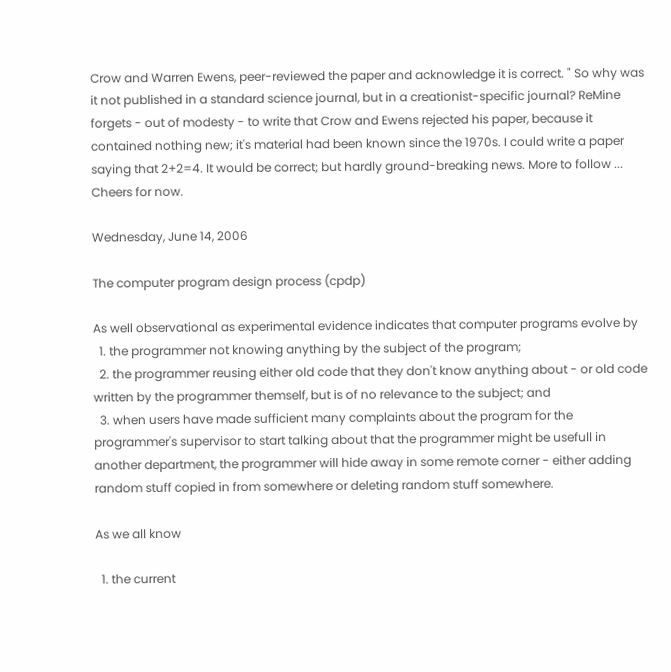Crow and Warren Ewens, peer-reviewed the paper and acknowledge it is correct. " So why was it not published in a standard science journal, but in a creationist-specific journal? ReMine forgets - out of modesty - to write that Crow and Ewens rejected his paper, because it contained nothing new; it's material had been known since the 1970s. I could write a paper saying that 2+2=4. It would be correct; but hardly ground-breaking news. More to follow ... Cheers for now.

Wednesday, June 14, 2006

The computer program design process (cpdp)

As well observational as experimental evidence indicates that computer programs evolve by
  1. the programmer not knowing anything by the subject of the program;
  2. the programmer reusing either old code that they don't know anything about - or old code written by the programmer themself, but is of no relevance to the subject; and
  3. when users have made sufficient many complaints about the program for the programmer's supervisor to start talking about that the programmer might be usefull in another department, the programmer will hide away in some remote corner - either adding random stuff copied in from somewhere or deleting random stuff somewhere.

As we all know

  1. the current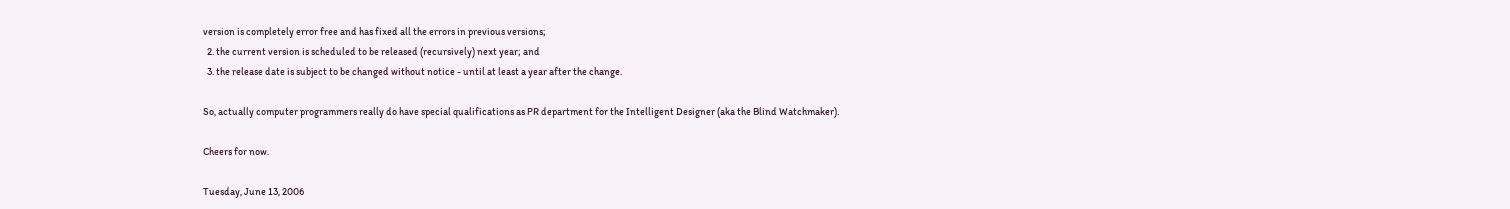version is completely error free and has fixed all the errors in previous versions;
  2. the current version is scheduled to be released (recursively) next year; and
  3. the release date is subject to be changed without notice - until at least a year after the change.

So, actually computer programmers really do have special qualifications as PR department for the Intelligent Designer (aka the Blind Watchmaker).

Cheers for now.

Tuesday, June 13, 2006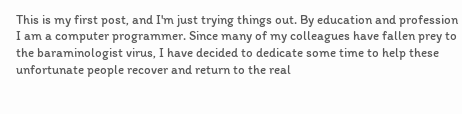This is my first post, and I'm just trying things out. By education and profession I am a computer programmer. Since many of my colleagues have fallen prey to the baraminologist virus, I have decided to dedicate some time to help these unfortunate people recover and return to the real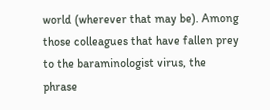world (wherever that may be). Among those colleagues that have fallen prey to the baraminologist virus, the phrase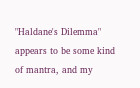"Haldane's Dilemma" appears to be some kind of mantra, and my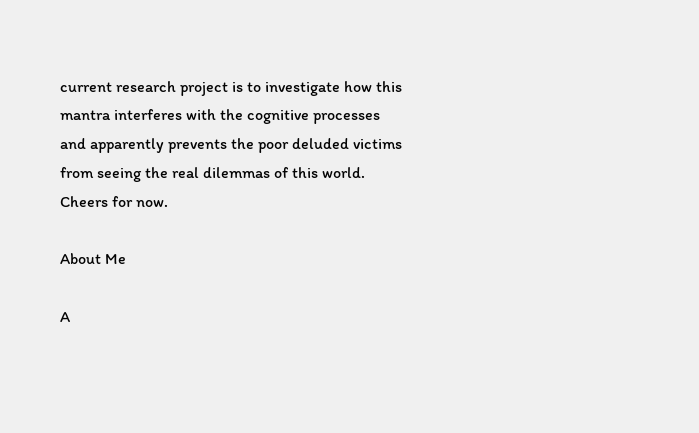current research project is to investigate how this mantra interferes with the cognitive processes and apparently prevents the poor deluded victims from seeing the real dilemmas of this world. Cheers for now.

About Me

A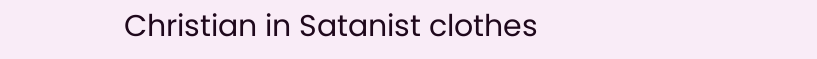Christian in Satanist clothes